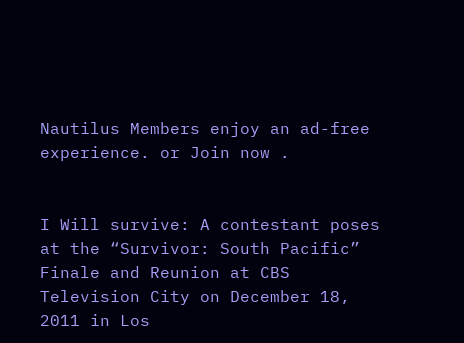Nautilus Members enjoy an ad-free experience. or Join now .


I Will survive: A contestant poses at the “Survivor: South Pacific” Finale and Reunion at CBS Television City on December 18, 2011 in Los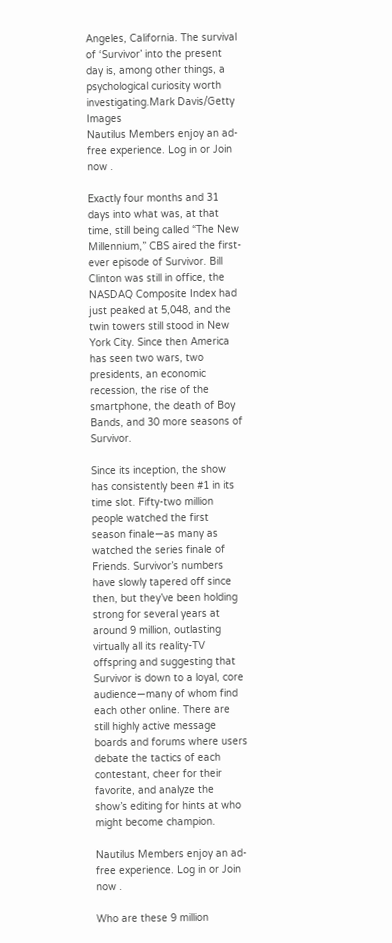Angeles, California. The survival of ‘Survivor’ into the present day is, among other things, a psychological curiosity worth investigating.Mark Davis/Getty Images
Nautilus Members enjoy an ad-free experience. Log in or Join now .

Exactly four months and 31 days into what was, at that time, still being called “The New Millennium,” CBS aired the first-ever episode of Survivor. Bill Clinton was still in office, the NASDAQ Composite Index had just peaked at 5,048, and the twin towers still stood in New York City. Since then America has seen two wars, two presidents, an economic recession, the rise of the smartphone, the death of Boy Bands, and 30 more seasons of Survivor.

Since its inception, the show has consistently been #1 in its time slot. Fifty-two million people watched the first season finale—as many as watched the series finale of Friends. Survivor’s numbers have slowly tapered off since then, but they’ve been holding strong for several years at around 9 million, outlasting virtually all its reality-TV offspring and suggesting that Survivor is down to a loyal, core audience—many of whom find each other online. There are still highly active message boards and forums where users debate the tactics of each contestant, cheer for their favorite, and analyze the show’s editing for hints at who might become champion.

Nautilus Members enjoy an ad-free experience. Log in or Join now .

Who are these 9 million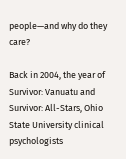people—and why do they care?

Back in 2004, the year of Survivor: Vanuatu and Survivor: All-Stars, Ohio State University clinical psychologists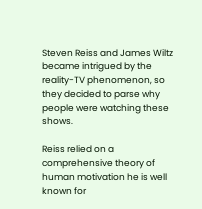Steven Reiss and James Wiltz became intrigued by the reality-TV phenomenon, so they decided to parse why people were watching these shows.

Reiss relied on a comprehensive theory of human motivation he is well known for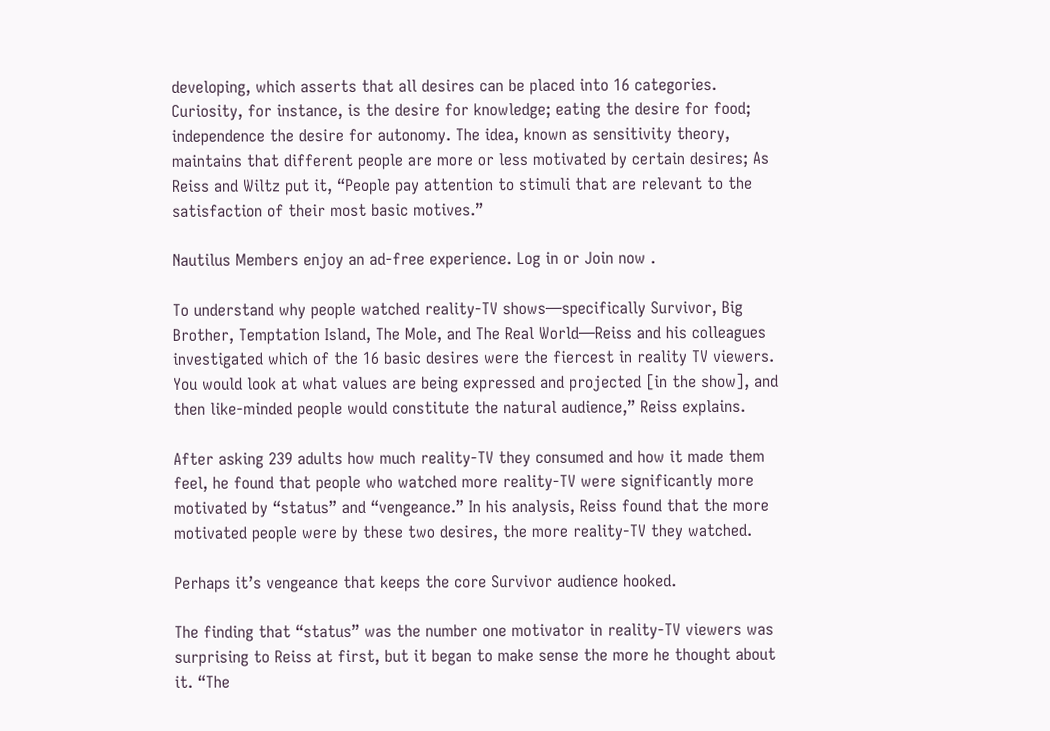developing, which asserts that all desires can be placed into 16 categories. Curiosity, for instance, is the desire for knowledge; eating the desire for food; independence the desire for autonomy. The idea, known as sensitivity theory, maintains that different people are more or less motivated by certain desires; As Reiss and Wiltz put it, “People pay attention to stimuli that are relevant to the satisfaction of their most basic motives.”

Nautilus Members enjoy an ad-free experience. Log in or Join now .

To understand why people watched reality-TV shows—specifically Survivor, Big Brother, Temptation Island, The Mole, and The Real World—Reiss and his colleagues investigated which of the 16 basic desires were the fiercest in reality TV viewers. You would look at what values are being expressed and projected [in the show], and then like-minded people would constitute the natural audience,” Reiss explains.

After asking 239 adults how much reality-TV they consumed and how it made them feel, he found that people who watched more reality-TV were significantly more motivated by “status” and “vengeance.” In his analysis, Reiss found that the more motivated people were by these two desires, the more reality-TV they watched.

Perhaps it’s vengeance that keeps the core Survivor audience hooked.

The finding that “status” was the number one motivator in reality-TV viewers was surprising to Reiss at first, but it began to make sense the more he thought about it. “The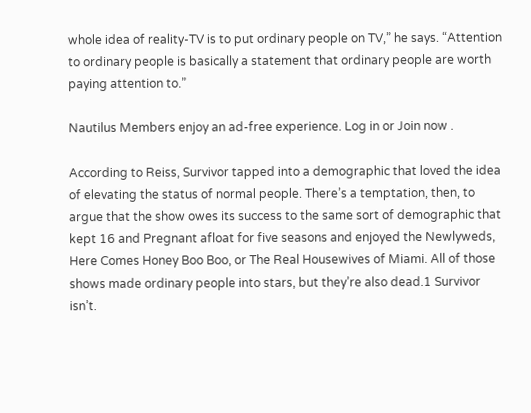whole idea of reality-TV is to put ordinary people on TV,” he says. “Attention to ordinary people is basically a statement that ordinary people are worth paying attention to.”

Nautilus Members enjoy an ad-free experience. Log in or Join now .

According to Reiss, Survivor tapped into a demographic that loved the idea of elevating the status of normal people. There’s a temptation, then, to argue that the show owes its success to the same sort of demographic that kept 16 and Pregnant afloat for five seasons and enjoyed the Newlyweds, Here Comes Honey Boo Boo, or The Real Housewives of Miami. All of those shows made ordinary people into stars, but they’re also dead.1 Survivor isn’t.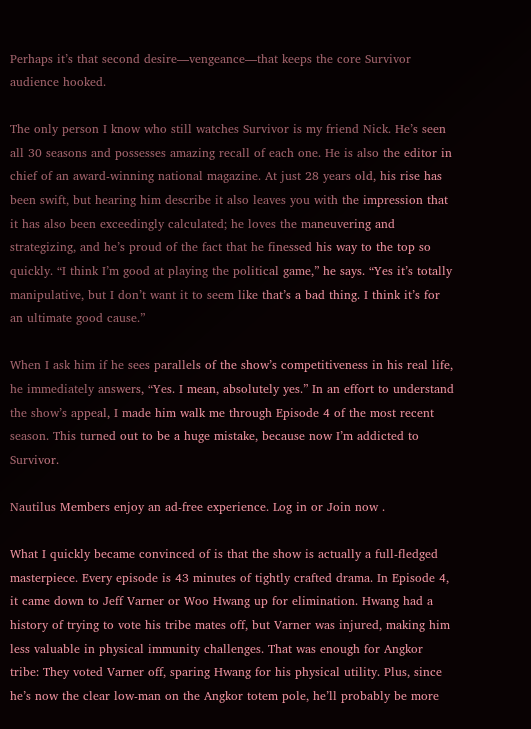Perhaps it’s that second desire—vengeance—that keeps the core Survivor audience hooked.

The only person I know who still watches Survivor is my friend Nick. He’s seen all 30 seasons and possesses amazing recall of each one. He is also the editor in chief of an award-winning national magazine. At just 28 years old, his rise has been swift, but hearing him describe it also leaves you with the impression that it has also been exceedingly calculated; he loves the maneuvering and strategizing, and he’s proud of the fact that he finessed his way to the top so quickly. “I think I’m good at playing the political game,” he says. “Yes it’s totally manipulative, but I don’t want it to seem like that’s a bad thing. I think it’s for an ultimate good cause.”

When I ask him if he sees parallels of the show’s competitiveness in his real life, he immediately answers, “Yes. I mean, absolutely yes.” In an effort to understand the show’s appeal, I made him walk me through Episode 4 of the most recent season. This turned out to be a huge mistake, because now I’m addicted to Survivor.

Nautilus Members enjoy an ad-free experience. Log in or Join now .

What I quickly became convinced of is that the show is actually a full-fledged masterpiece. Every episode is 43 minutes of tightly crafted drama. In Episode 4, it came down to Jeff Varner or Woo Hwang up for elimination. Hwang had a history of trying to vote his tribe mates off, but Varner was injured, making him less valuable in physical immunity challenges. That was enough for Angkor tribe: They voted Varner off, sparing Hwang for his physical utility. Plus, since he’s now the clear low-man on the Angkor totem pole, he’ll probably be more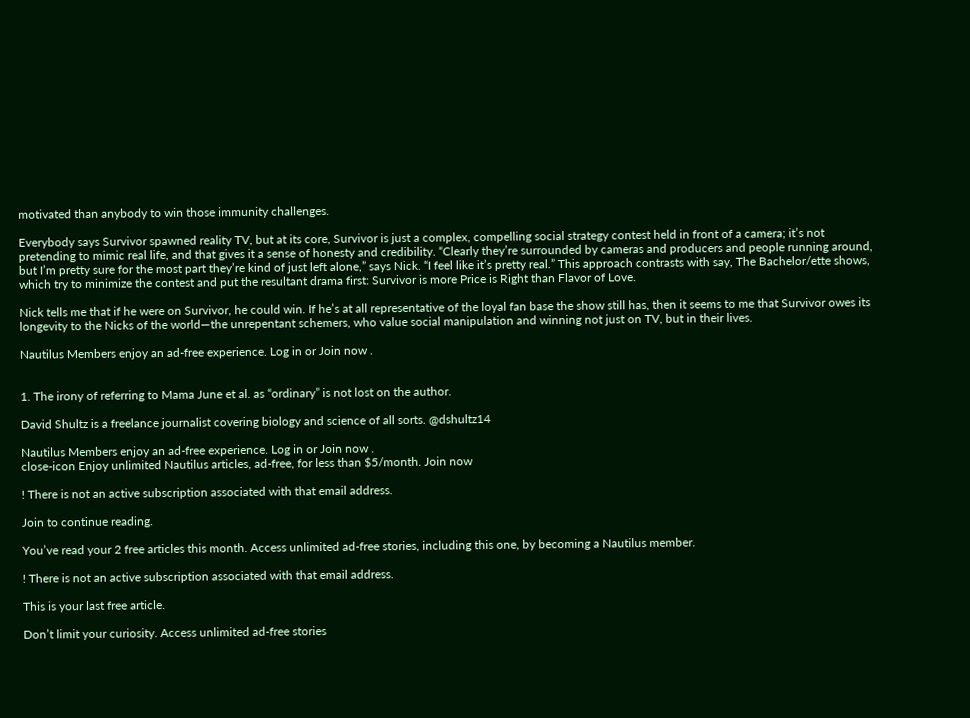motivated than anybody to win those immunity challenges.

Everybody says Survivor spawned reality TV, but at its core, Survivor is just a complex, compelling social strategy contest held in front of a camera; it’s not pretending to mimic real life, and that gives it a sense of honesty and credibility. “Clearly they’re surrounded by cameras and producers and people running around, but I’m pretty sure for the most part they’re kind of just left alone,” says Nick. “I feel like it’s pretty real.” This approach contrasts with say, The Bachelor/ette shows, which try to minimize the contest and put the resultant drama first: Survivor is more Price is Right than Flavor of Love.

Nick tells me that if he were on Survivor, he could win. If he’s at all representative of the loyal fan base the show still has, then it seems to me that Survivor owes its longevity to the Nicks of the world—the unrepentant schemers, who value social manipulation and winning not just on TV, but in their lives.

Nautilus Members enjoy an ad-free experience. Log in or Join now .


1. The irony of referring to Mama June et al. as “ordinary” is not lost on the author.

David Shultz is a freelance journalist covering biology and science of all sorts. @dshultz14

Nautilus Members enjoy an ad-free experience. Log in or Join now .
close-icon Enjoy unlimited Nautilus articles, ad-free, for less than $5/month. Join now

! There is not an active subscription associated with that email address.

Join to continue reading.

You’ve read your 2 free articles this month. Access unlimited ad-free stories, including this one, by becoming a Nautilus member.

! There is not an active subscription associated with that email address.

This is your last free article.

Don’t limit your curiosity. Access unlimited ad-free stories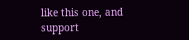like this one, and support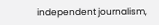independent journalism,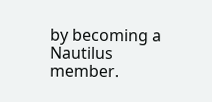by becoming a Nautilus member.